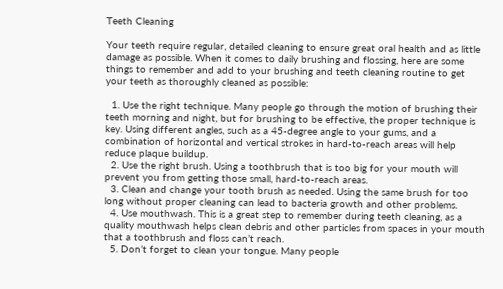Teeth Cleaning

Your teeth require regular, detailed cleaning to ensure great oral health and as little damage as possible. When it comes to daily brushing and flossing, here are some things to remember and add to your brushing and teeth cleaning routine to get your teeth as thoroughly cleaned as possible:

  1. Use the right technique. Many people go through the motion of brushing their teeth morning and night, but for brushing to be effective, the proper technique is key. Using different angles, such as a 45-degree angle to your gums, and a combination of horizontal and vertical strokes in hard-to-reach areas will help reduce plaque buildup.
  2. Use the right brush. Using a toothbrush that is too big for your mouth will prevent you from getting those small, hard-to-reach areas.
  3. Clean and change your tooth brush as needed. Using the same brush for too long without proper cleaning can lead to bacteria growth and other problems.
  4. Use mouthwash. This is a great step to remember during teeth cleaning, as a quality mouthwash helps clean debris and other particles from spaces in your mouth that a toothbrush and floss can’t reach.
  5. Don’t forget to clean your tongue. Many people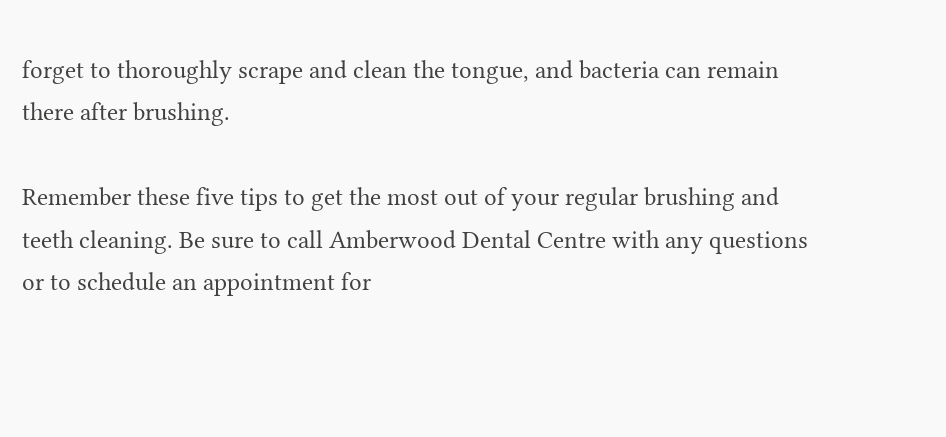forget to thoroughly scrape and clean the tongue, and bacteria can remain there after brushing.

Remember these five tips to get the most out of your regular brushing and teeth cleaning. Be sure to call Amberwood Dental Centre with any questions or to schedule an appointment for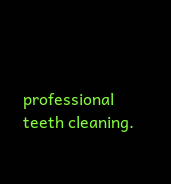professional teeth cleaning.